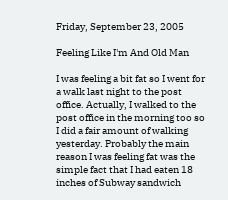Friday, September 23, 2005

Feeling Like I'm And Old Man

I was feeling a bit fat so I went for a walk last night to the post office. Actually, I walked to the post office in the morning too so I did a fair amount of walking yesterday. Probably the main reason I was feeling fat was the simple fact that I had eaten 18 inches of Subway sandwich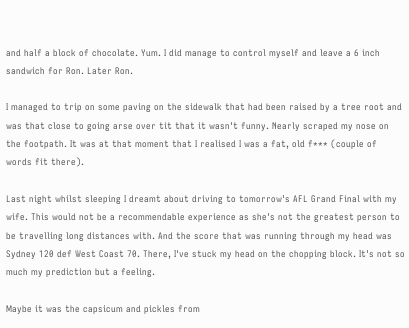and half a block of chocolate. Yum. I did manage to control myself and leave a 6 inch sandwich for Ron. Later Ron.

I managed to trip on some paving on the sidewalk that had been raised by a tree root and was that close to going arse over tit that it wasn't funny. Nearly scraped my nose on the footpath. It was at that moment that I realised I was a fat, old f*** (couple of words fit there).

Last night whilst sleeping I dreamt about driving to tomorrow's AFL Grand Final with my wife. This would not be a recommendable experience as she's not the greatest person to be travelling long distances with. And the score that was running through my head was Sydney 120 def West Coast 70. There, I've stuck my head on the chopping block. It's not so much my prediction but a feeling.

Maybe it was the capsicum and pickles from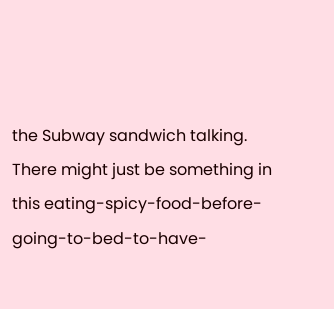the Subway sandwich talking. There might just be something in this eating-spicy-food-before-going-to-bed-to-have-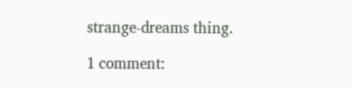strange-dreams thing.

1 comment: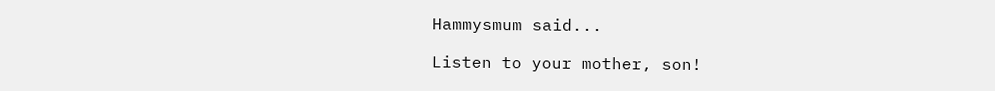Hammysmum said...

Listen to your mother, son!